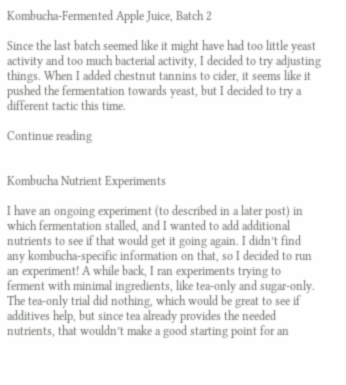Kombucha-Fermented Apple Juice, Batch 2

Since the last batch seemed like it might have had too little yeast activity and too much bacterial activity, I decided to try adjusting things. When I added chestnut tannins to cider, it seems like it pushed the fermentation towards yeast, but I decided to try a different tactic this time.

Continue reading


Kombucha Nutrient Experiments

I have an ongoing experiment (to described in a later post) in which fermentation stalled, and I wanted to add additional nutrients to see if that would get it going again. I didn’t find any kombucha-specific information on that, so I decided to run an experiment! A while back, I ran experiments trying to ferment with minimal ingredients, like tea-only and sugar-only. The tea-only trial did nothing, which would be great to see if additives help, but since tea already provides the needed nutrients, that wouldn’t make a good starting point for an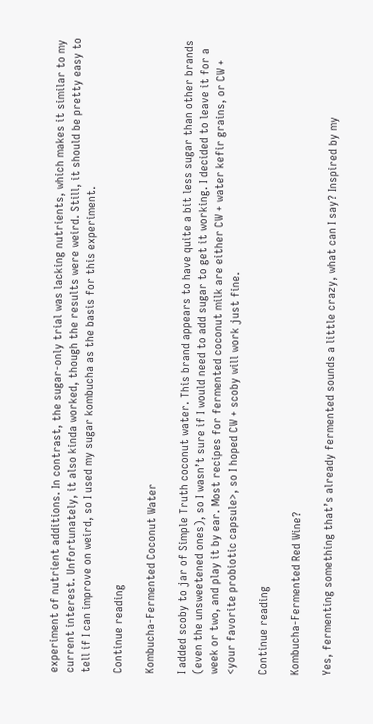experiment of nutrient additions. In contrast, the sugar-only trial was lacking nutrients, which makes it similar to my current interest. Unfortunately, it also kinda worked, though the results were weird. Still, it should be pretty easy to tell if I can improve on weird, so I used my sugar kombucha as the basis for this experiment.

Continue reading

Kombucha-Fermented Coconut Water

I added scoby to jar of Simple Truth coconut water. This brand appears to have quite a bit less sugar than other brands (even the unsweetened ones), so I wasn’t sure if I would need to add sugar to get it working. I decided to leave it for a week or two, and play it by ear. Most recipes for fermented coconut milk are either CW + water kefir grains, or CW + <your favorite probiotic capsule>, so I hoped CW + scoby will work just fine.

Continue reading

Kombucha-Fermented Red Wine?

Yes, fermenting something that’s already fermented sounds a little crazy, what can I say? Inspired by my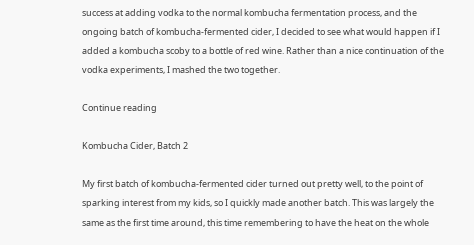success at adding vodka to the normal kombucha fermentation process, and the ongoing batch of kombucha-fermented cider, I decided to see what would happen if I added a kombucha scoby to a bottle of red wine. Rather than a nice continuation of the vodka experiments, I mashed the two together.

Continue reading

Kombucha Cider, Batch 2

My first batch of kombucha-fermented cider turned out pretty well, to the point of sparking interest from my kids, so I quickly made another batch. This was largely the same as the first time around, this time remembering to have the heat on the whole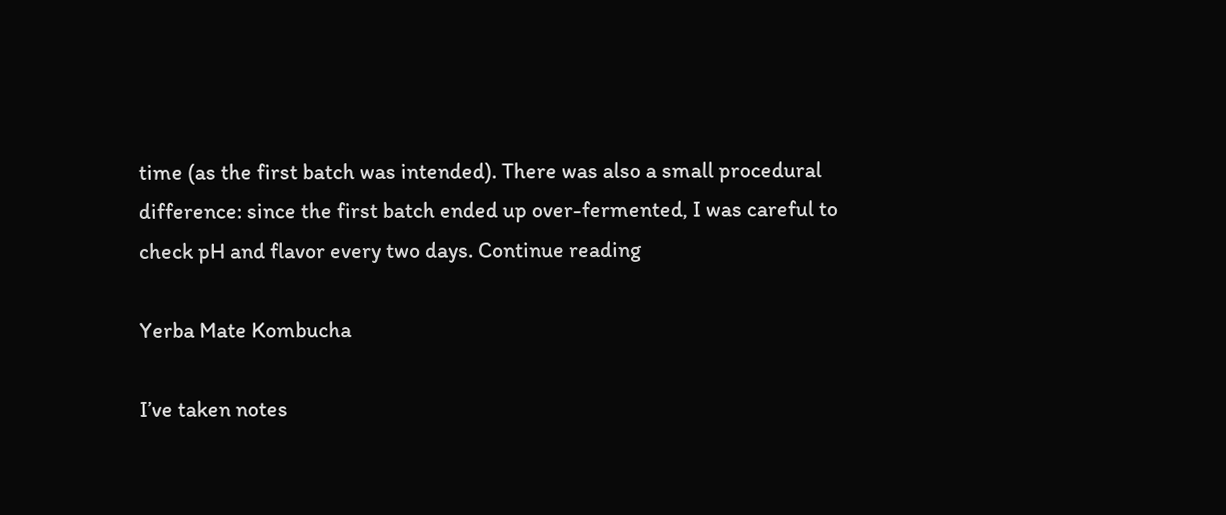time (as the first batch was intended). There was also a small procedural difference: since the first batch ended up over-fermented, I was careful to check pH and flavor every two days. Continue reading

Yerba Mate Kombucha

I’ve taken notes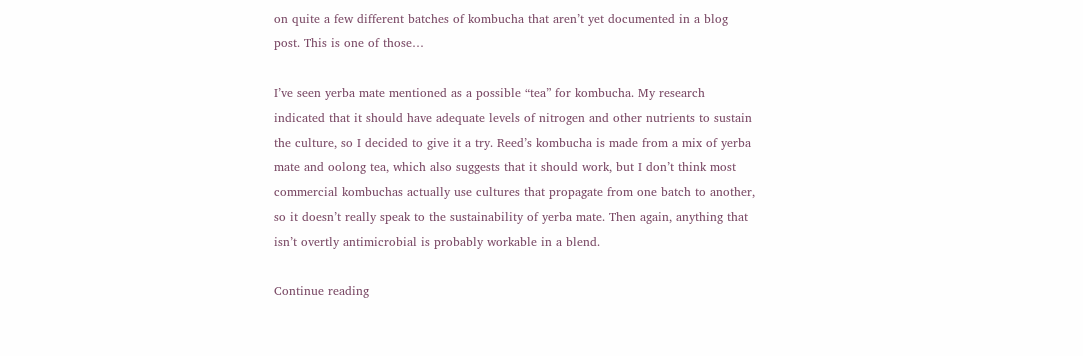on quite a few different batches of kombucha that aren’t yet documented in a blog post. This is one of those…

I’ve seen yerba mate mentioned as a possible “tea” for kombucha. My research indicated that it should have adequate levels of nitrogen and other nutrients to sustain the culture, so I decided to give it a try. Reed’s kombucha is made from a mix of yerba mate and oolong tea, which also suggests that it should work, but I don’t think most commercial kombuchas actually use cultures that propagate from one batch to another, so it doesn’t really speak to the sustainability of yerba mate. Then again, anything that isn’t overtly antimicrobial is probably workable in a blend.

Continue reading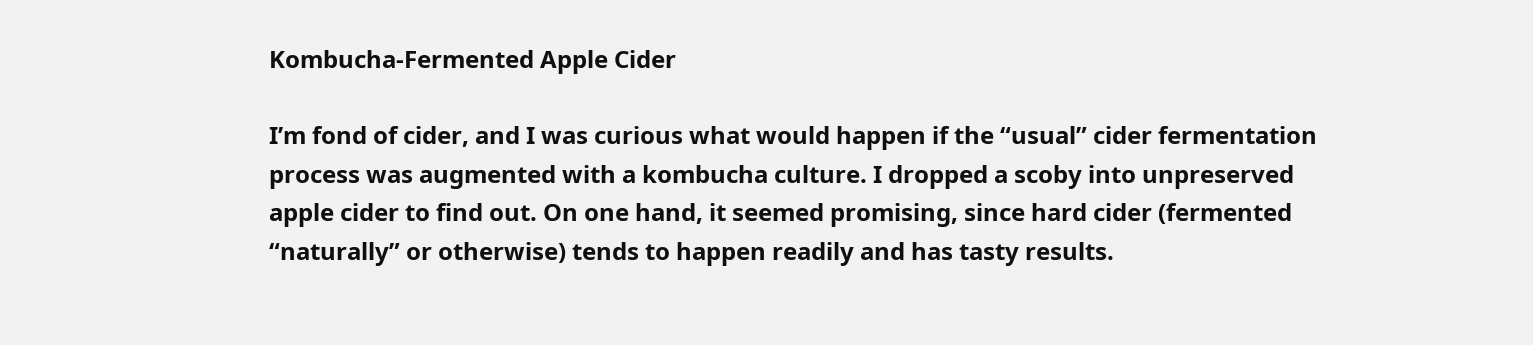Kombucha-Fermented Apple Cider

I’m fond of cider, and I was curious what would happen if the “usual” cider fermentation process was augmented with a kombucha culture. I dropped a scoby into unpreserved apple cider to find out. On one hand, it seemed promising, since hard cider (fermented “naturally” or otherwise) tends to happen readily and has tasty results.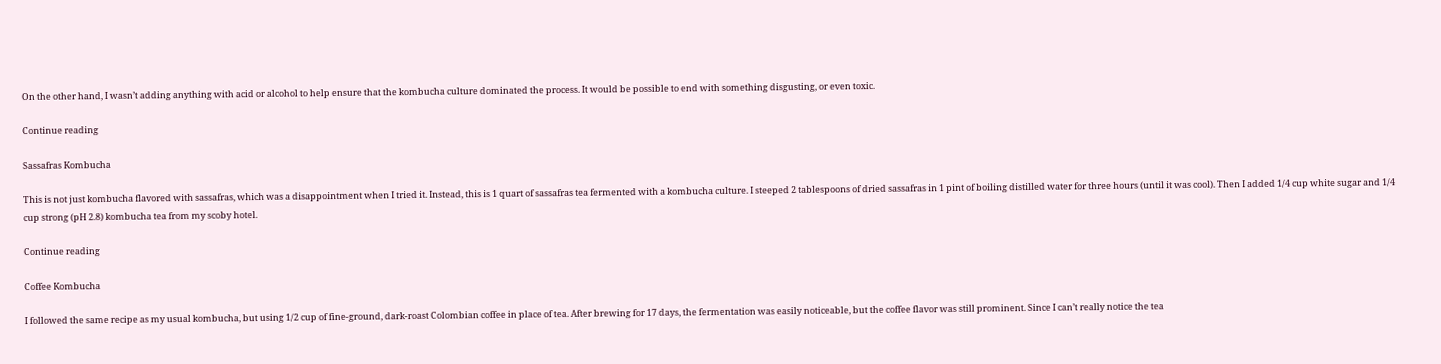On the other hand, I wasn’t adding anything with acid or alcohol to help ensure that the kombucha culture dominated the process. It would be possible to end with something disgusting, or even toxic.

Continue reading

Sassafras Kombucha

This is not just kombucha flavored with sassafras, which was a disappointment when I tried it. Instead, this is 1 quart of sassafras tea fermented with a kombucha culture. I steeped 2 tablespoons of dried sassafras in 1 pint of boiling distilled water for three hours (until it was cool). Then I added 1/4 cup white sugar and 1/4 cup strong (pH 2.8) kombucha tea from my scoby hotel.

Continue reading

Coffee Kombucha

I followed the same recipe as my usual kombucha, but using 1/2 cup of fine-ground, dark-roast Colombian coffee in place of tea. After brewing for 17 days, the fermentation was easily noticeable, but the coffee flavor was still prominent. Since I can’t really notice the tea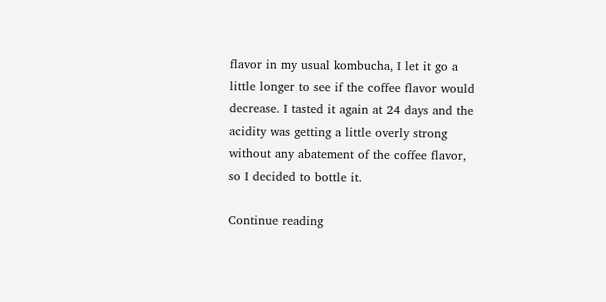flavor in my usual kombucha, I let it go a little longer to see if the coffee flavor would decrease. I tasted it again at 24 days and the acidity was getting a little overly strong without any abatement of the coffee flavor, so I decided to bottle it.

Continue reading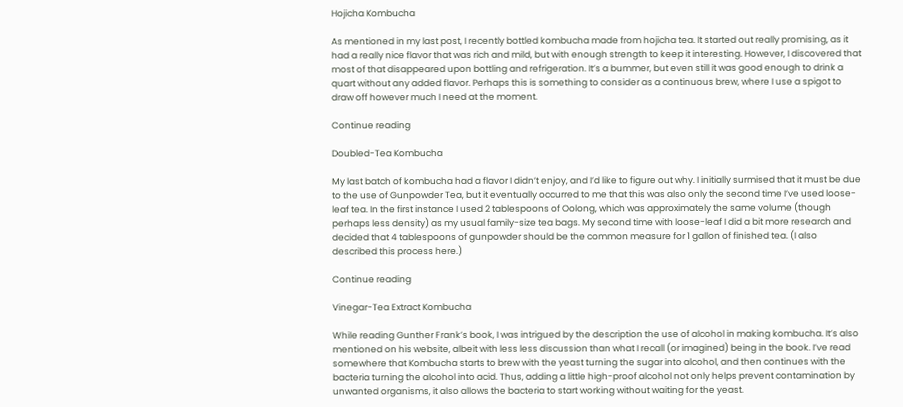Hojicha Kombucha

As mentioned in my last post, I recently bottled kombucha made from hojicha tea. It started out really promising, as it had a really nice flavor that was rich and mild, but with enough strength to keep it interesting. However, I discovered that most of that disappeared upon bottling and refrigeration. It’s a bummer, but even still it was good enough to drink a quart without any added flavor. Perhaps this is something to consider as a continuous brew, where I use a spigot to draw off however much I need at the moment.

Continue reading

Doubled-Tea Kombucha

My last batch of kombucha had a flavor I didn’t enjoy, and I’d like to figure out why. I initially surmised that it must be due to the use of Gunpowder Tea, but it eventually occurred to me that this was also only the second time I’ve used loose-leaf tea. In the first instance I used 2 tablespoons of Oolong, which was approximately the same volume (though perhaps less density) as my usual family-size tea bags. My second time with loose-leaf I did a bit more research and decided that 4 tablespoons of gunpowder should be the common measure for 1 gallon of finished tea. (I also described this process here.)

Continue reading

Vinegar-Tea Extract Kombucha

While reading Gunther Frank’s book, I was intrigued by the description the use of alcohol in making kombucha. It’s also mentioned on his website, albeit with less less discussion than what I recall (or imagined) being in the book. I’ve read somewhere that Kombucha starts to brew with the yeast turning the sugar into alcohol, and then continues with the bacteria turning the alcohol into acid. Thus, adding a little high-proof alcohol not only helps prevent contamination by unwanted organisms, it also allows the bacteria to start working without waiting for the yeast.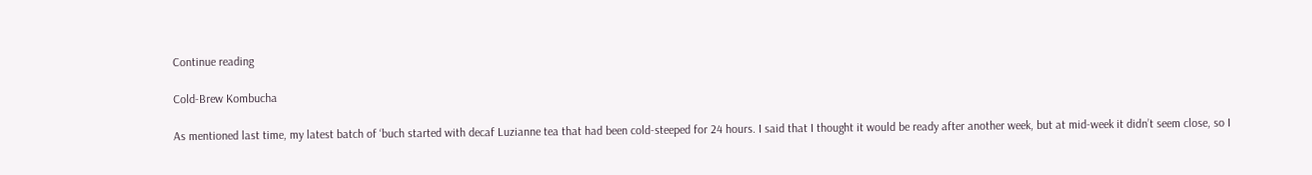Continue reading

Cold-Brew Kombucha

As mentioned last time, my latest batch of ‘buch started with decaf Luzianne tea that had been cold-steeped for 24 hours. I said that I thought it would be ready after another week, but at mid-week it didn’t seem close, so I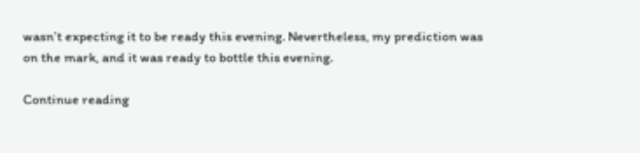wasn’t expecting it to be ready this evening. Nevertheless, my prediction was on the mark, and it was ready to bottle this evening.

Continue reading